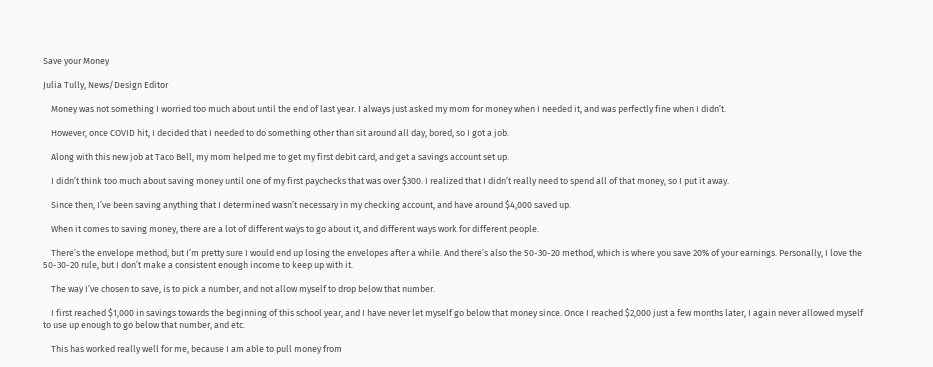Save your Money

Julia Tully, News/Design Editor

    Money was not something I worried too much about until the end of last year. I always just asked my mom for money when I needed it, and was perfectly fine when I didn’t.

    However, once COVID hit, I decided that I needed to do something other than sit around all day, bored, so I got a job.

    Along with this new job at Taco Bell, my mom helped me to get my first debit card, and get a savings account set up.

    I didn’t think too much about saving money until one of my first paychecks that was over $300. I realized that I didn’t really need to spend all of that money, so I put it away.

    Since then, I’ve been saving anything that I determined wasn’t necessary in my checking account, and have around $4,000 saved up.

    When it comes to saving money, there are a lot of different ways to go about it, and different ways work for different people.

    There’s the envelope method, but I’m pretty sure I would end up losing the envelopes after a while. And there’s also the 50-30-20 method, which is where you save 20% of your earnings. Personally, I love the 50-30-20 rule, but I don’t make a consistent enough income to keep up with it.

    The way I’ve chosen to save, is to pick a number, and not allow myself to drop below that number.

    I first reached $1,000 in savings towards the beginning of this school year, and I have never let myself go below that money since. Once I reached $2,000 just a few months later, I again never allowed myself to use up enough to go below that number, and etc.

    This has worked really well for me, because I am able to pull money from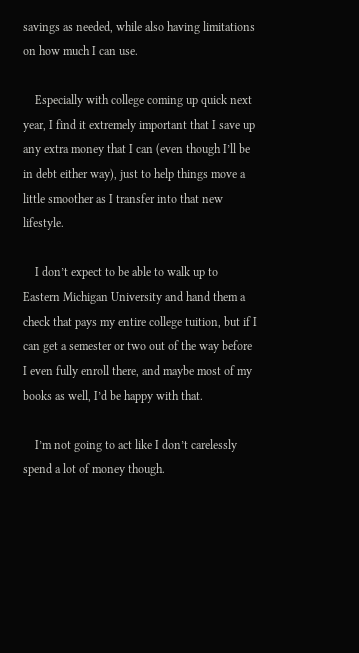savings as needed, while also having limitations on how much I can use.

    Especially with college coming up quick next year, I find it extremely important that I save up any extra money that I can (even though I’ll be in debt either way), just to help things move a little smoother as I transfer into that new lifestyle.

    I don’t expect to be able to walk up to Eastern Michigan University and hand them a check that pays my entire college tuition, but if I can get a semester or two out of the way before I even fully enroll there, and maybe most of my books as well, I’d be happy with that.

    I’m not going to act like I don’t carelessly spend a lot of money though.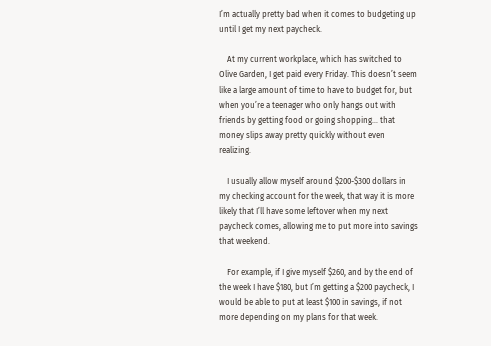I’m actually pretty bad when it comes to budgeting up until I get my next paycheck.

    At my current workplace, which has switched to Olive Garden, I get paid every Friday. This doesn’t seem like a large amount of time to have to budget for, but when you’re a teenager who only hangs out with friends by getting food or going shopping… that money slips away pretty quickly without even realizing.

    I usually allow myself around $200-$300 dollars in my checking account for the week, that way it is more likely that I’ll have some leftover when my next paycheck comes, allowing me to put more into savings that weekend.

    For example, if I give myself $260, and by the end of the week I have $180, but I’m getting a $200 paycheck, I would be able to put at least $100 in savings, if not more depending on my plans for that week.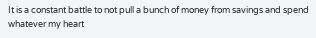It is a constant battle to not pull a bunch of money from savings and spend whatever my heart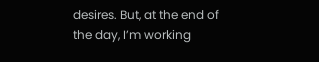desires. But, at the end of the day, I’m working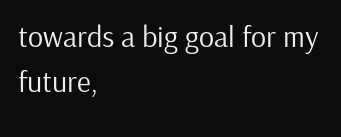towards a big goal for my future,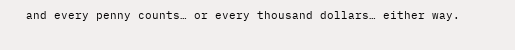and every penny counts… or every thousand dollars… either way.